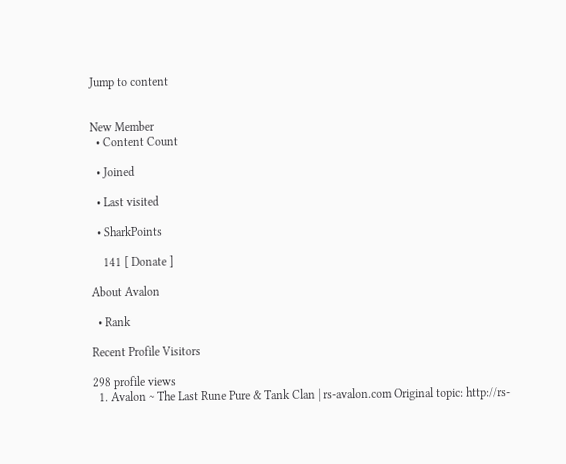Jump to content


New Member
  • Content Count

  • Joined

  • Last visited

  • SharkPoints

    141 [ Donate ]

About Avalon

  • Rank

Recent Profile Visitors

298 profile views
  1. Avalon ~ The Last Rune Pure & Tank Clan | rs-avalon.com Original topic: http://rs-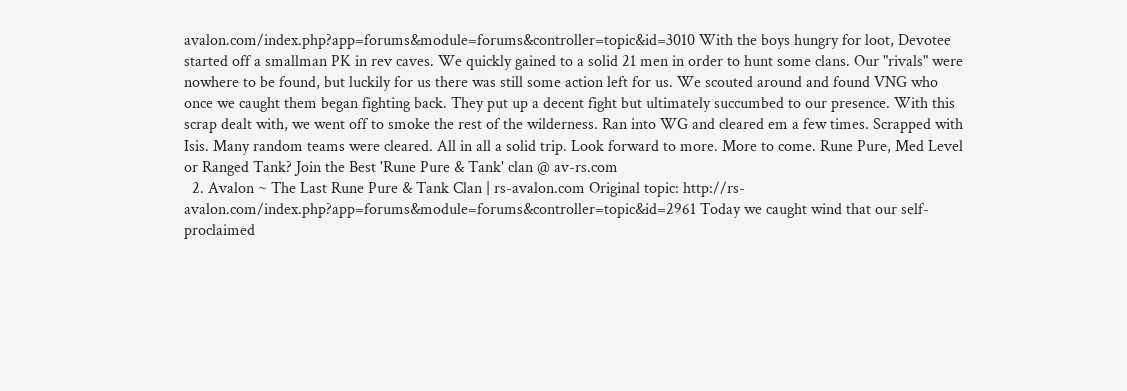avalon.com/index.php?app=forums&module=forums&controller=topic&id=3010 With the boys hungry for loot, Devotee started off a smallman PK in rev caves. We quickly gained to a solid 21 men in order to hunt some clans. Our "rivals" were nowhere to be found, but luckily for us there was still some action left for us. We scouted around and found VNG who once we caught them began fighting back. They put up a decent fight but ultimately succumbed to our presence. With this scrap dealt with, we went off to smoke the rest of the wilderness. Ran into WG and cleared em a few times. Scrapped with Isis. Many random teams were cleared. All in all a solid trip. Look forward to more. More to come. Rune Pure, Med Level or Ranged Tank? Join the Best 'Rune Pure & Tank' clan @ av-rs.com
  2. Avalon ~ The Last Rune Pure & Tank Clan | rs-avalon.com Original topic: http://rs-avalon.com/index.php?app=forums&module=forums&controller=topic&id=2961 Today we caught wind that our self-proclaimed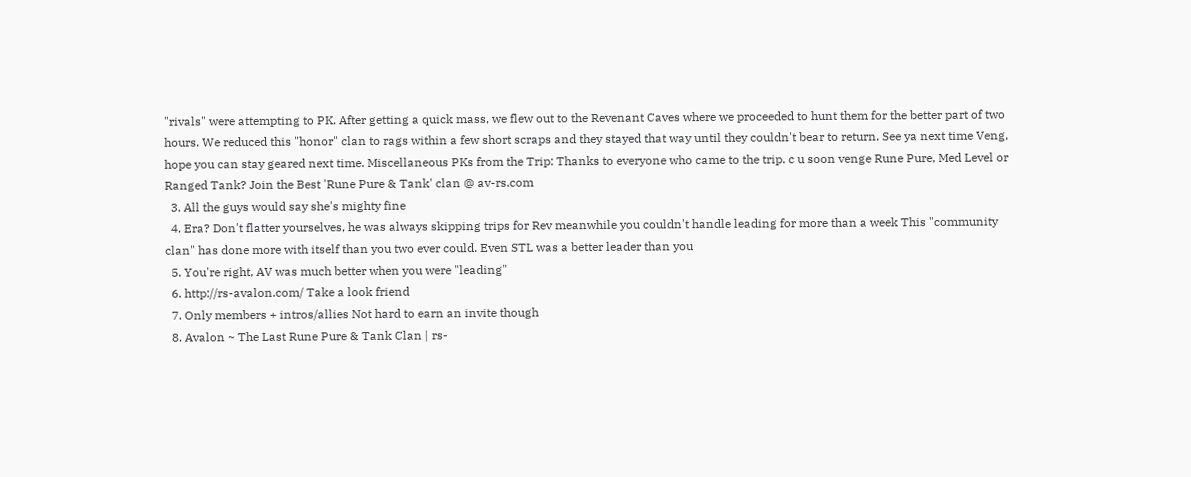"rivals" were attempting to PK. After getting a quick mass, we flew out to the Revenant Caves where we proceeded to hunt them for the better part of two hours. We reduced this "honor" clan to rags within a few short scraps and they stayed that way until they couldn't bear to return. See ya next time Veng, hope you can stay geared next time. Miscellaneous PKs from the Trip: Thanks to everyone who came to the trip. c u soon venge Rune Pure, Med Level or Ranged Tank? Join the Best 'Rune Pure & Tank' clan @ av-rs.com
  3. All the guys would say she's mighty fine
  4. Era? Don't flatter yourselves, he was always skipping trips for Rev meanwhile you couldn't handle leading for more than a week This "community clan" has done more with itself than you two ever could. Even STL was a better leader than you
  5. You're right, AV was much better when you were "leading"
  6. http://rs-avalon.com/ Take a look friend
  7. Only members + intros/allies Not hard to earn an invite though
  8. Avalon ~ The Last Rune Pure & Tank Clan | rs-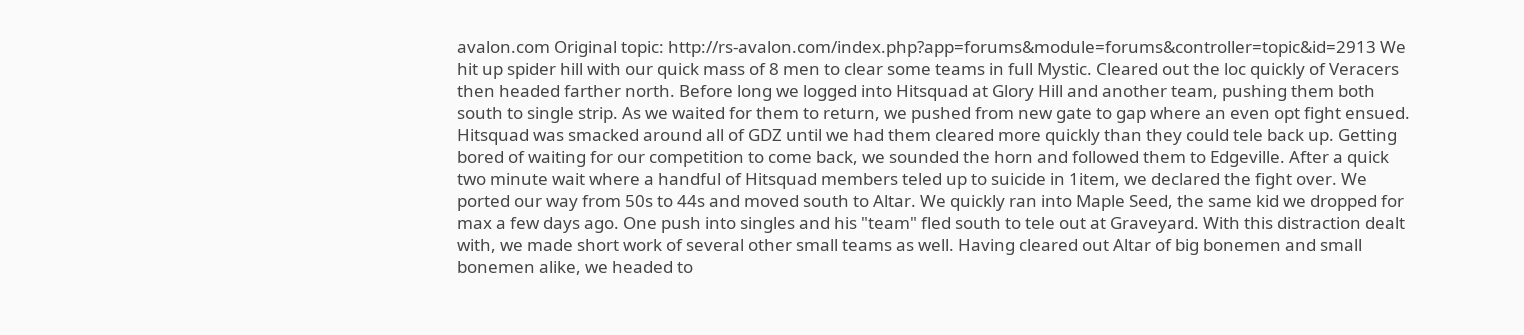avalon.com Original topic: http://rs-avalon.com/index.php?app=forums&module=forums&controller=topic&id=2913 We hit up spider hill with our quick mass of 8 men to clear some teams in full Mystic. Cleared out the loc quickly of Veracers then headed farther north. Before long we logged into Hitsquad at Glory Hill and another team, pushing them both south to single strip. As we waited for them to return, we pushed from new gate to gap where an even opt fight ensued. Hitsquad was smacked around all of GDZ until we had them cleared more quickly than they could tele back up. Getting bored of waiting for our competition to come back, we sounded the horn and followed them to Edgeville. After a quick two minute wait where a handful of Hitsquad members teled up to suicide in 1item, we declared the fight over. We ported our way from 50s to 44s and moved south to Altar. We quickly ran into Maple Seed, the same kid we dropped for max a few days ago. One push into singles and his "team" fled south to tele out at Graveyard. With this distraction dealt with, we made short work of several other small teams as well. Having cleared out Altar of big bonemen and small bonemen alike, we headed to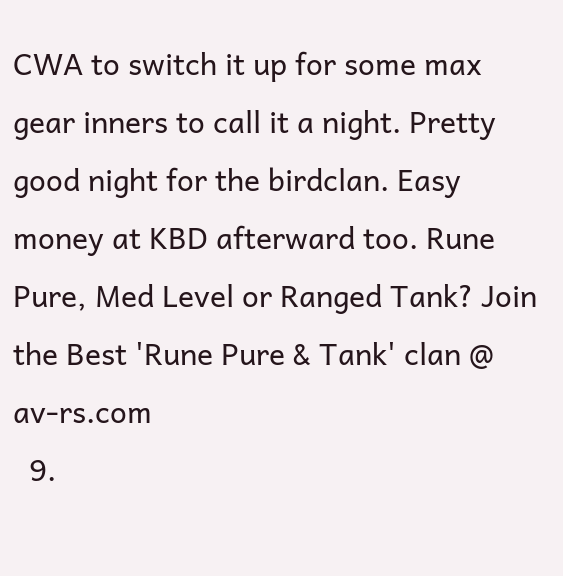CWA to switch it up for some max gear inners to call it a night. Pretty good night for the birdclan. Easy money at KBD afterward too. Rune Pure, Med Level or Ranged Tank? Join the Best 'Rune Pure & Tank' clan @ av-rs.com
  9.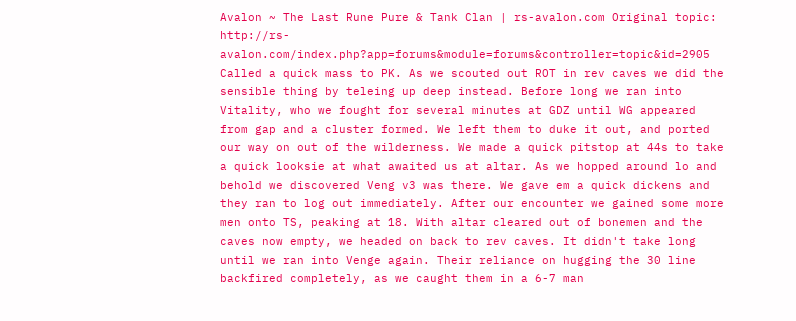Avalon ~ The Last Rune Pure & Tank Clan | rs-avalon.com Original topic: http://rs-avalon.com/index.php?app=forums&module=forums&controller=topic&id=2905 Called a quick mass to PK. As we scouted out ROT in rev caves we did the sensible thing by teleing up deep instead. Before long we ran into Vitality, who we fought for several minutes at GDZ until WG appeared from gap and a cluster formed. We left them to duke it out, and ported our way on out of the wilderness. We made a quick pitstop at 44s to take a quick looksie at what awaited us at altar. As we hopped around lo and behold we discovered Veng v3 was there. We gave em a quick dickens and they ran to log out immediately. After our encounter we gained some more men onto TS, peaking at 18. With altar cleared out of bonemen and the caves now empty, we headed on back to rev caves. It didn't take long until we ran into Venge again. Their reliance on hugging the 30 line backfired completely, as we caught them in a 6-7 man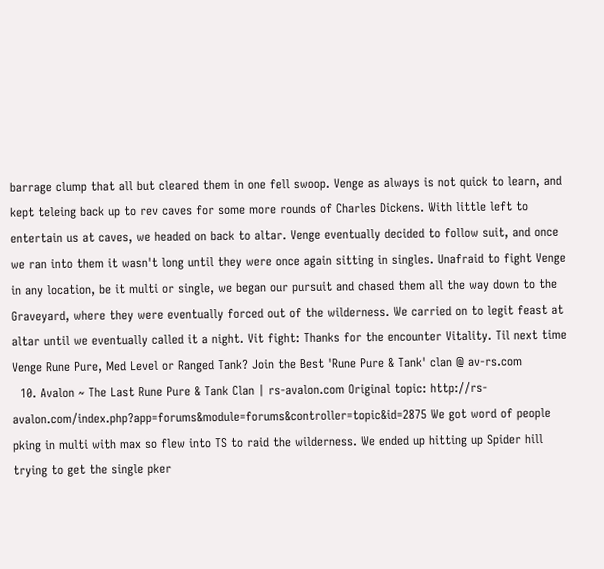barrage clump that all but cleared them in one fell swoop. Venge as always is not quick to learn, and kept teleing back up to rev caves for some more rounds of Charles Dickens. With little left to entertain us at caves, we headed on back to altar. Venge eventually decided to follow suit, and once we ran into them it wasn't long until they were once again sitting in singles. Unafraid to fight Venge in any location, be it multi or single, we began our pursuit and chased them all the way down to the Graveyard, where they were eventually forced out of the wilderness. We carried on to legit feast at altar until we eventually called it a night. Vit fight: Thanks for the encounter Vitality. Til next time Venge Rune Pure, Med Level or Ranged Tank? Join the Best 'Rune Pure & Tank' clan @ av-rs.com
  10. Avalon ~ The Last Rune Pure & Tank Clan | rs-avalon.com Original topic: http://rs-avalon.com/index.php?app=forums&module=forums&controller=topic&id=2875 We got word of people pking in multi with max so flew into TS to raid the wilderness. We ended up hitting up Spider hill trying to get the single pker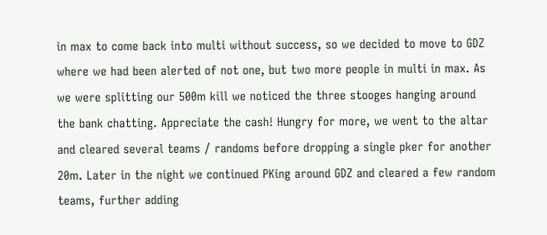in max to come back into multi without success, so we decided to move to GDZ where we had been alerted of not one, but two more people in multi in max. As we were splitting our 500m kill we noticed the three stooges hanging around the bank chatting. Appreciate the cash! Hungry for more, we went to the altar and cleared several teams / randoms before dropping a single pker for another 20m. Later in the night we continued PKing around GDZ and cleared a few random teams, further adding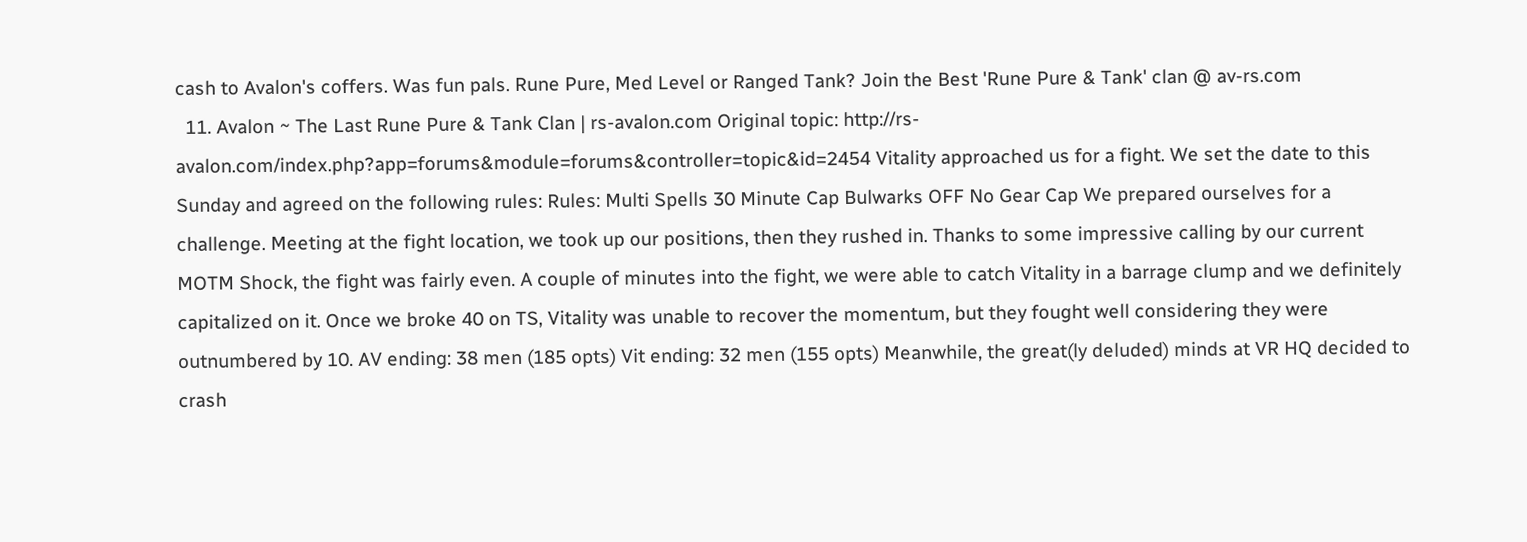cash to Avalon's coffers. Was fun pals. Rune Pure, Med Level or Ranged Tank? Join the Best 'Rune Pure & Tank' clan @ av-rs.com
  11. Avalon ~ The Last Rune Pure & Tank Clan | rs-avalon.com Original topic: http://rs-avalon.com/index.php?app=forums&module=forums&controller=topic&id=2454 Vitality approached us for a fight. We set the date to this Sunday and agreed on the following rules: Rules: Multi Spells 30 Minute Cap Bulwarks OFF No Gear Cap We prepared ourselves for a challenge. Meeting at the fight location, we took up our positions, then they rushed in. Thanks to some impressive calling by our current MOTM Shock, the fight was fairly even. A couple of minutes into the fight, we were able to catch Vitality in a barrage clump and we definitely capitalized on it. Once we broke 40 on TS, Vitality was unable to recover the momentum, but they fought well considering they were outnumbered by 10. AV ending: 38 men (185 opts) Vit ending: 32 men (155 opts) Meanwhile, the great(ly deluded) minds at VR HQ decided to crash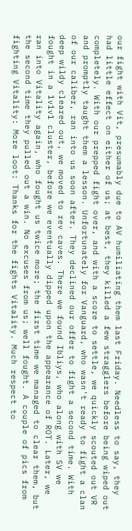our fight with Vit, presumably due to AV humiliating them last Friday. Needless to say, they had little effect on either of us; at best, they killed a few stragglers before being wiped out completely. With our prepped fight over, and with a score to settle, we quickly scouted out VR and promptly taught them a lesson. Unfortunately for Vanguard, who wasn't ready to fight a clan of our caliber, ran into us soon after. They declined our offer to fight a second time. With deep wildy cleared out, we moved to rev caves. There we found Ibliys, who along with SV we fought in a 1v1v1 cluster, before we eventually dipped upon the appearance of ROT. Later, we ran into Vitality again, who fought us twice more; the first time we managed to clear them, but the second time they pulled out a win. No excuses from us; well fought. A couple of pics from fighting Vitality: More loot: Thanks for the fights Vitality. Much respect to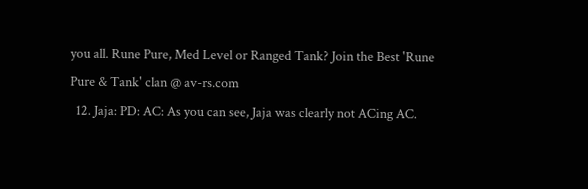you all. Rune Pure, Med Level or Ranged Tank? Join the Best 'Rune Pure & Tank' clan @ av-rs.com
  12. Jaja: PD: AC: As you can see, Jaja was clearly not ACing AC.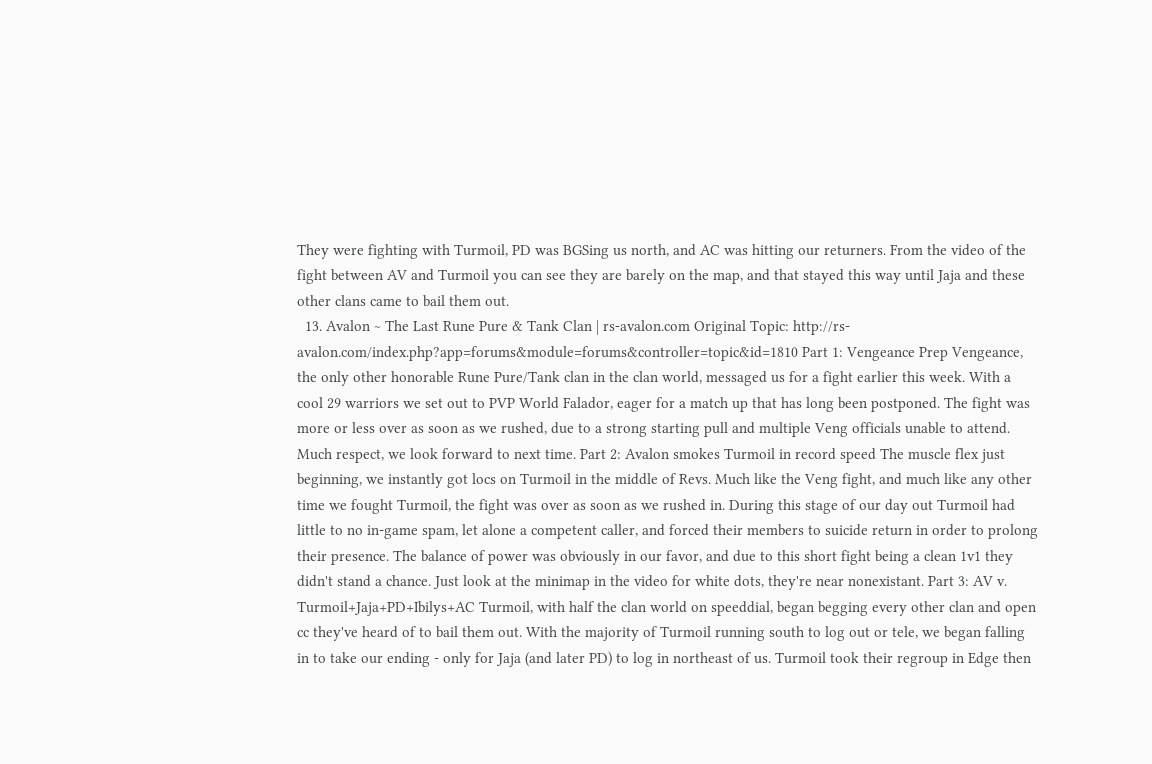They were fighting with Turmoil, PD was BGSing us north, and AC was hitting our returners. From the video of the fight between AV and Turmoil you can see they are barely on the map, and that stayed this way until Jaja and these other clans came to bail them out.
  13. Avalon ~ The Last Rune Pure & Tank Clan | rs-avalon.com Original Topic: http://rs-avalon.com/index.php?app=forums&module=forums&controller=topic&id=1810 Part 1: Vengeance Prep Vengeance, the only other honorable Rune Pure/Tank clan in the clan world, messaged us for a fight earlier this week. With a cool 29 warriors we set out to PVP World Falador, eager for a match up that has long been postponed. The fight was more or less over as soon as we rushed, due to a strong starting pull and multiple Veng officials unable to attend. Much respect, we look forward to next time. Part 2: Avalon smokes Turmoil in record speed The muscle flex just beginning, we instantly got locs on Turmoil in the middle of Revs. Much like the Veng fight, and much like any other time we fought Turmoil, the fight was over as soon as we rushed in. During this stage of our day out Turmoil had little to no in-game spam, let alone a competent caller, and forced their members to suicide return in order to prolong their presence. The balance of power was obviously in our favor, and due to this short fight being a clean 1v1 they didn't stand a chance. Just look at the minimap in the video for white dots, they're near nonexistant. Part 3: AV v. Turmoil+Jaja+PD+Ibilys+AC Turmoil, with half the clan world on speeddial, began begging every other clan and open cc they've heard of to bail them out. With the majority of Turmoil running south to log out or tele, we began falling in to take our ending - only for Jaja (and later PD) to log in northeast of us. Turmoil took their regroup in Edge then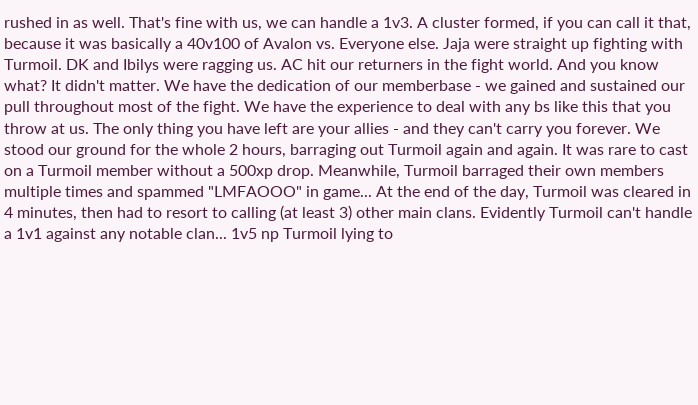rushed in as well. That's fine with us, we can handle a 1v3. A cluster formed, if you can call it that, because it was basically a 40v100 of Avalon vs. Everyone else. Jaja were straight up fighting with Turmoil. DK and Ibilys were ragging us. AC hit our returners in the fight world. And you know what? It didn't matter. We have the dedication of our memberbase - we gained and sustained our pull throughout most of the fight. We have the experience to deal with any bs like this that you throw at us. The only thing you have left are your allies - and they can't carry you forever. We stood our ground for the whole 2 hours, barraging out Turmoil again and again. It was rare to cast on a Turmoil member without a 500xp drop. Meanwhile, Turmoil barraged their own members multiple times and spammed "LMFAOOO" in game... At the end of the day, Turmoil was cleared in 4 minutes, then had to resort to calling (at least 3) other main clans. Evidently Turmoil can't handle a 1v1 against any notable clan... 1v5 np Turmoil lying to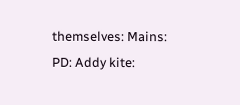themselves: Mains: PD: Addy kite: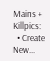Mains + Killpics:
  • Create New...